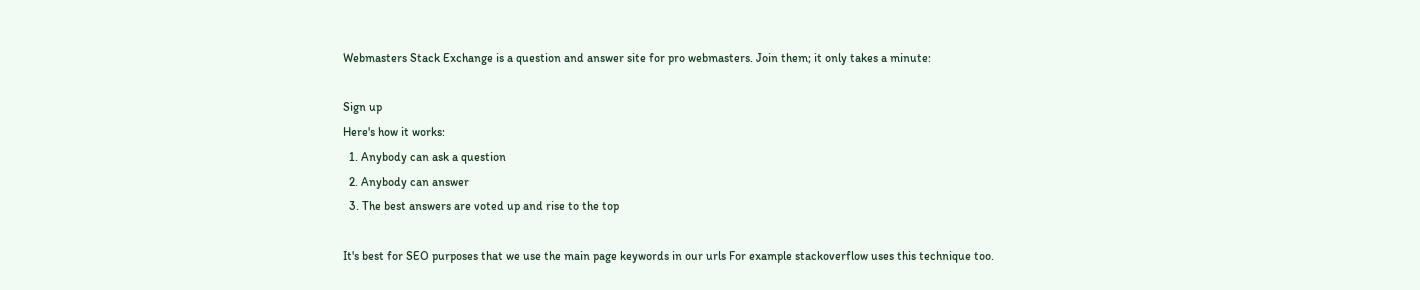Webmasters Stack Exchange is a question and answer site for pro webmasters. Join them; it only takes a minute:

Sign up
Here's how it works:
  1. Anybody can ask a question
  2. Anybody can answer
  3. The best answers are voted up and rise to the top

It's best for SEO purposes that we use the main page keywords in our urls For example stackoverflow uses this technique too.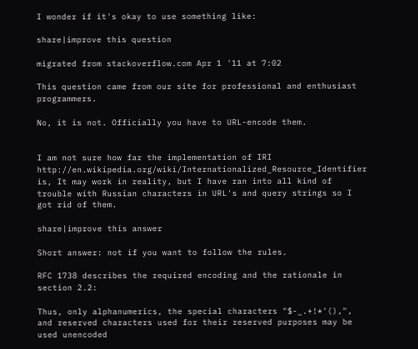I wonder if it's okay to use something like:

share|improve this question

migrated from stackoverflow.com Apr 1 '11 at 7:02

This question came from our site for professional and enthusiast programmers.

No, it is not. Officially you have to URL-encode them.


I am not sure how far the implementation of IRI http://en.wikipedia.org/wiki/Internationalized_Resource_Identifier is, It may work in reality, but I have ran into all kind of trouble with Russian characters in URL's and query strings so I got rid of them.

share|improve this answer

Short answer: not if you want to follow the rules.

RFC 1738 describes the required encoding and the rationale in section 2.2:

Thus, only alphanumerics, the special characters "$-_.+!*'(),", and reserved characters used for their reserved purposes may be used unencoded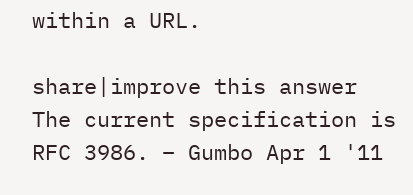within a URL.

share|improve this answer
The current specification is RFC 3986. – Gumbo Apr 1 '11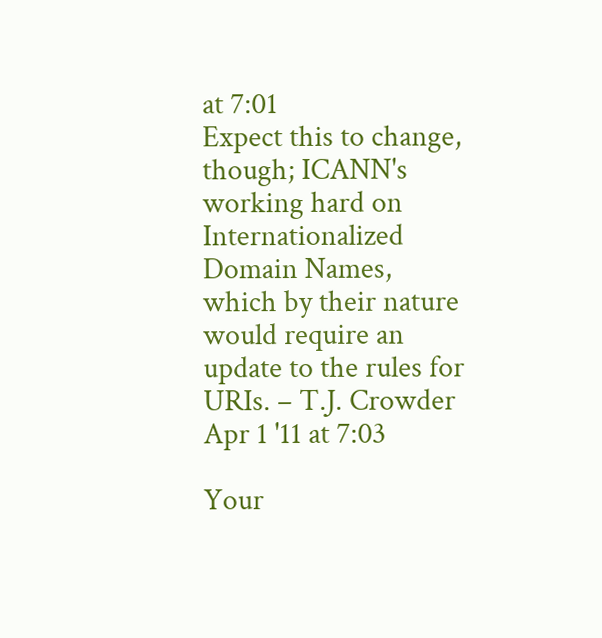at 7:01
Expect this to change, though; ICANN's working hard on Internationalized Domain Names, which by their nature would require an update to the rules for URIs. – T.J. Crowder Apr 1 '11 at 7:03

Your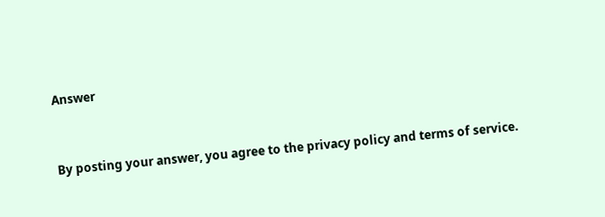Answer


By posting your answer, you agree to the privacy policy and terms of service.